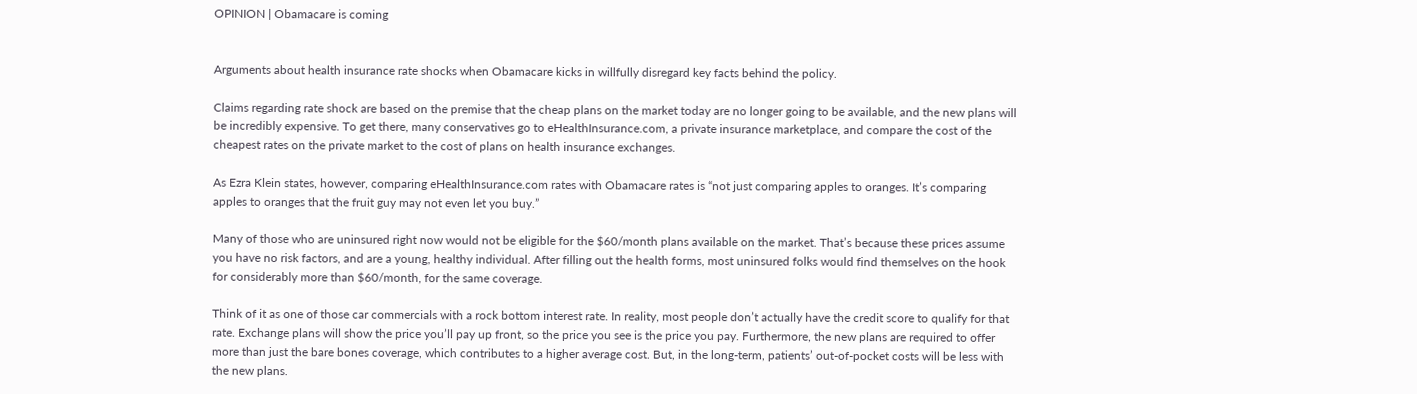OPINION | Obamacare is coming


Arguments about health insurance rate shocks when Obamacare kicks in willfully disregard key facts behind the policy.

Claims regarding rate shock are based on the premise that the cheap plans on the market today are no longer going to be available, and the new plans will be incredibly expensive. To get there, many conservatives go to eHealthInsurance.com, a private insurance marketplace, and compare the cost of the cheapest rates on the private market to the cost of plans on health insurance exchanges.

As Ezra Klein states, however, comparing eHealthInsurance.com rates with Obamacare rates is “not just comparing apples to oranges. It’s comparing apples to oranges that the fruit guy may not even let you buy.”

Many of those who are uninsured right now would not be eligible for the $60/month plans available on the market. That’s because these prices assume you have no risk factors, and are a young, healthy individual. After filling out the health forms, most uninsured folks would find themselves on the hook for considerably more than $60/month, for the same coverage.

Think of it as one of those car commercials with a rock bottom interest rate. In reality, most people don’t actually have the credit score to qualify for that rate. Exchange plans will show the price you’ll pay up front, so the price you see is the price you pay. Furthermore, the new plans are required to offer more than just the bare bones coverage, which contributes to a higher average cost. But, in the long-term, patients’ out-of-pocket costs will be less with the new plans.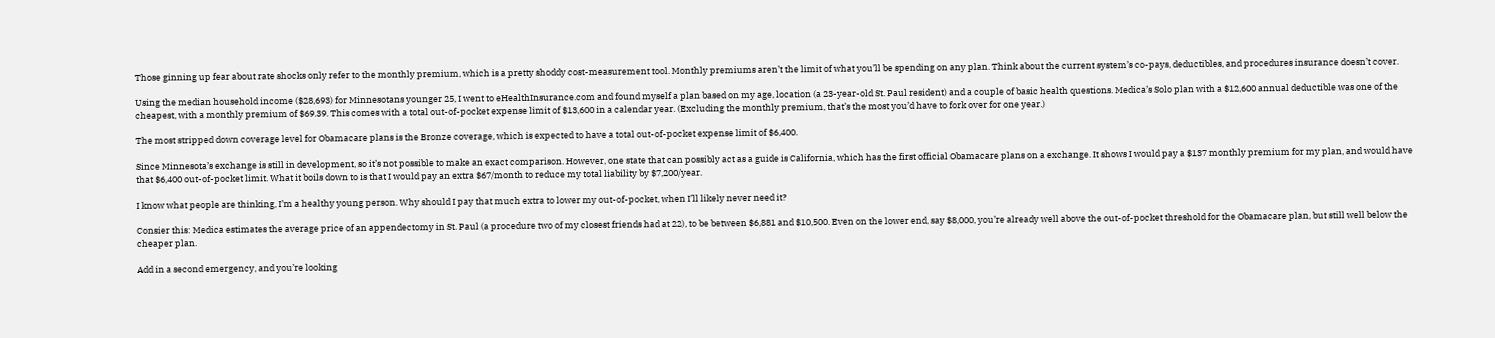Those ginning up fear about rate shocks only refer to the monthly premium, which is a pretty shoddy cost-measurement tool. Monthly premiums aren’t the limit of what you’ll be spending on any plan. Think about the current system’s co-pays, deductibles, and procedures insurance doesn’t cover.

Using the median household income ($28,693) for Minnesotans younger 25, I went to eHealthInsurance.com and found myself a plan based on my age, location (a 23-year-old St. Paul resident) and a couple of basic health questions. Medica’s Solo plan with a $12,600 annual deductible was one of the cheapest, with a monthly premium of $69.39. This comes with a total out-of-pocket expense limit of $13,600 in a calendar year. (Excluding the monthly premium, that’s the most you’d have to fork over for one year.)

The most stripped down coverage level for Obamacare plans is the Bronze coverage, which is expected to have a total out-of-pocket expense limit of $6,400.

Since Minnesota’s exchange is still in development, so it’s not possible to make an exact comparison. However, one state that can possibly act as a guide is California, which has the first official Obamacare plans on a exchange. It shows I would pay a $137 monthly premium for my plan, and would have that $6,400 out-of-pocket limit. What it boils down to is that I would pay an extra $67/month to reduce my total liability by $7,200/year.

I know what people are thinking, I’m a healthy young person. Why should I pay that much extra to lower my out-of-pocket, when I’ll likely never need it?

Consier this: Medica estimates the average price of an appendectomy in St. Paul (a procedure two of my closest friends had at 22), to be between $6,881 and $10,500. Even on the lower end, say $8,000, you’re already well above the out-of-pocket threshold for the Obamacare plan, but still well below the cheaper plan.

Add in a second emergency, and you’re looking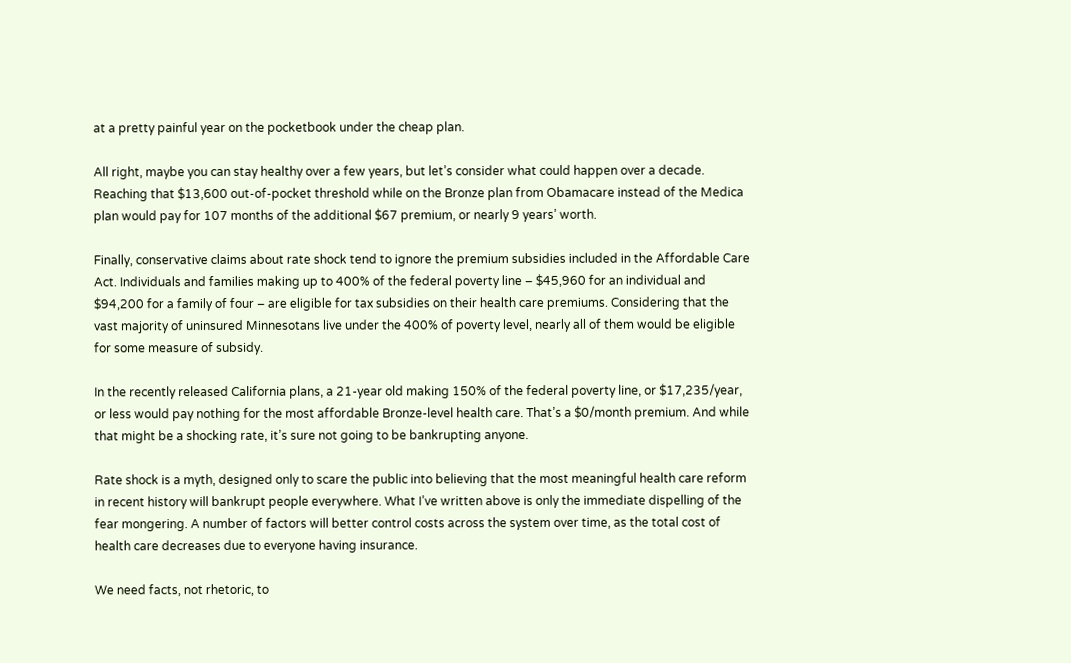at a pretty painful year on the pocketbook under the cheap plan.

All right, maybe you can stay healthy over a few years, but let’s consider what could happen over a decade. Reaching that $13,600 out-of-pocket threshold while on the Bronze plan from Obamacare instead of the Medica plan would pay for 107 months of the additional $67 premium, or nearly 9 years’ worth.

Finally, conservative claims about rate shock tend to ignore the premium subsidies included in the Affordable Care Act. Individuals and families making up to 400% of the federal poverty line – $45,960 for an individual and $94,200 for a family of four – are eligible for tax subsidies on their health care premiums. Considering that the vast majority of uninsured Minnesotans live under the 400% of poverty level, nearly all of them would be eligible for some measure of subsidy.

In the recently released California plans, a 21-year old making 150% of the federal poverty line, or $17,235/year, or less would pay nothing for the most affordable Bronze-level health care. That’s a $0/month premium. And while that might be a shocking rate, it’s sure not going to be bankrupting anyone.

Rate shock is a myth, designed only to scare the public into believing that the most meaningful health care reform in recent history will bankrupt people everywhere. What I’ve written above is only the immediate dispelling of the fear mongering. A number of factors will better control costs across the system over time, as the total cost of health care decreases due to everyone having insurance.

We need facts, not rhetoric, to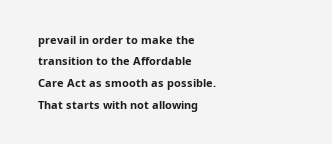prevail in order to make the transition to the Affordable Care Act as smooth as possible. That starts with not allowing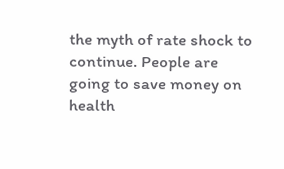the myth of rate shock to continue. People are going to save money on health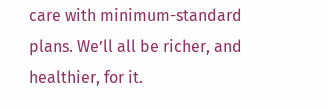care with minimum-standard plans. We’ll all be richer, and healthier, for it.